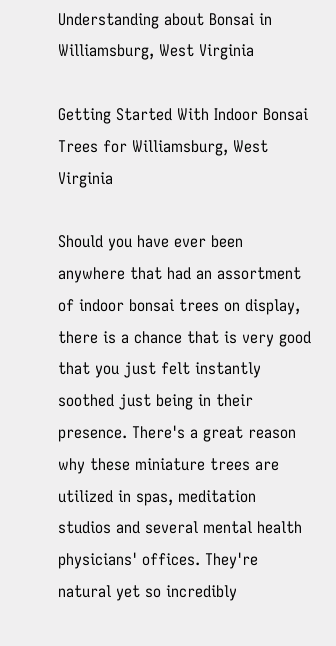Understanding about Bonsai in Williamsburg, West Virginia

Getting Started With Indoor Bonsai Trees for Williamsburg, West Virginia

Should you have ever been anywhere that had an assortment of indoor bonsai trees on display, there is a chance that is very good that you just felt instantly soothed just being in their presence. There's a great reason why these miniature trees are utilized in spas, meditation studios and several mental health physicians' offices. They're natural yet so incredibly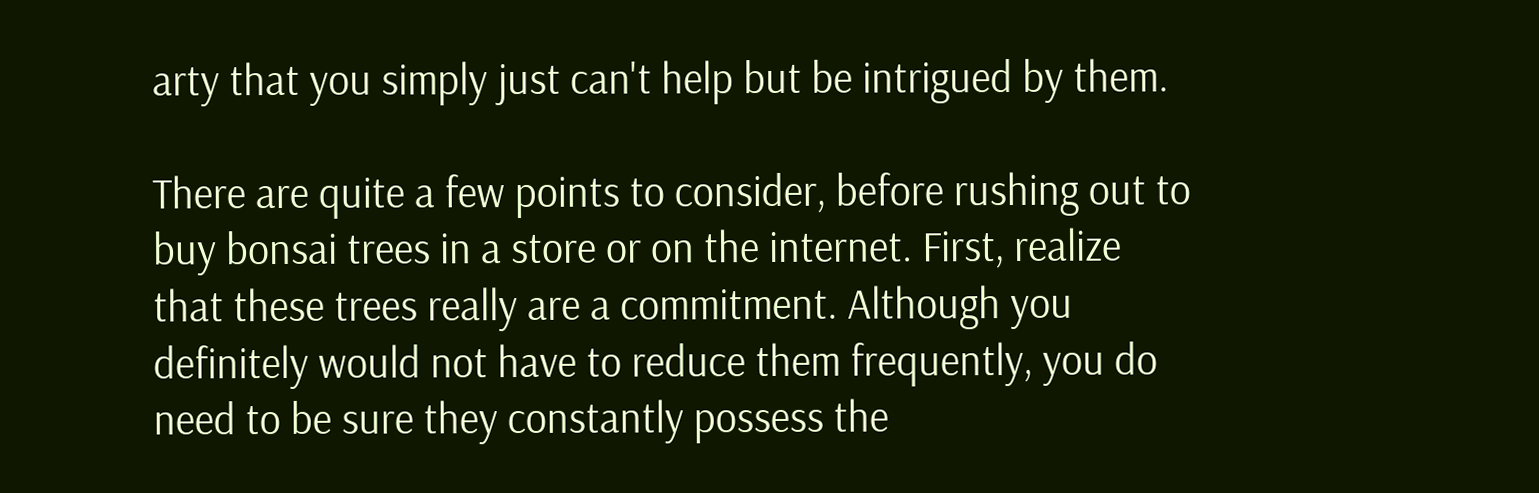arty that you simply just can't help but be intrigued by them.

There are quite a few points to consider, before rushing out to buy bonsai trees in a store or on the internet. First, realize that these trees really are a commitment. Although you definitely would not have to reduce them frequently, you do need to be sure they constantly possess the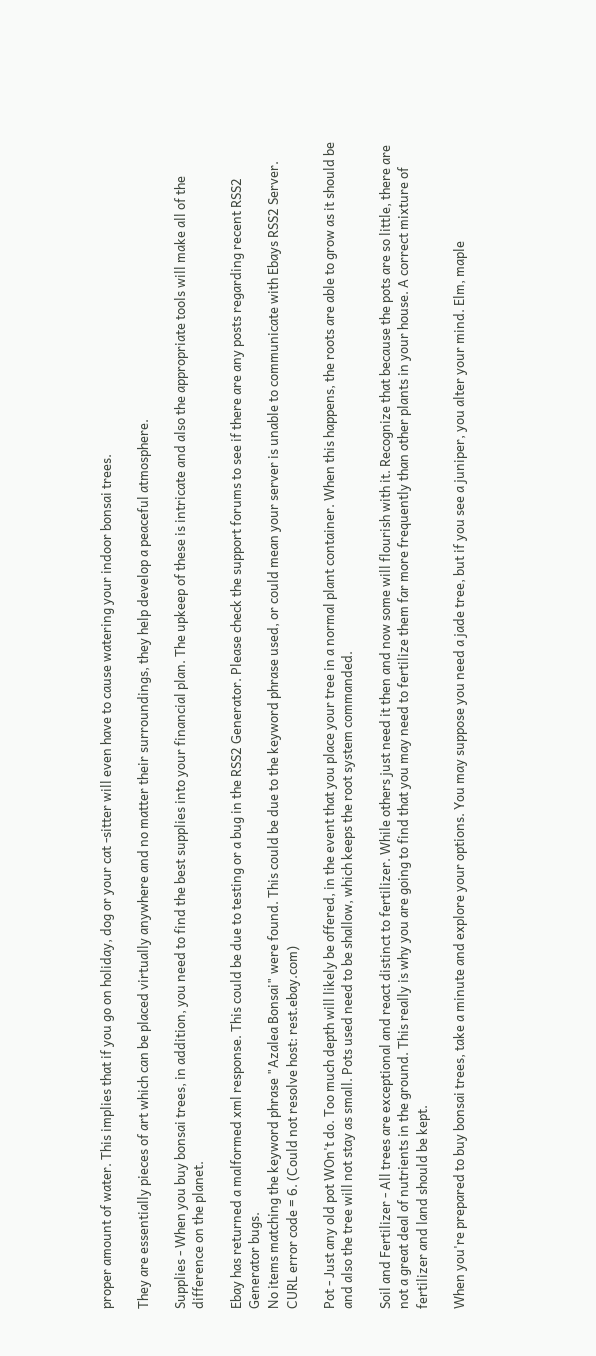proper amount of water. This implies that if you go on holiday, dog or your cat -sitter will even have to cause watering your indoor bonsai trees.

They are essentially pieces of art which can be placed virtually anywhere and no matter their surroundings, they help develop a peaceful atmosphere.

Supplies - When you buy bonsai trees, in addition, you need to find the best supplies into your financial plan. The upkeep of these is intricate and also the appropriate tools will make all of the difference on the planet.

Ebay has returned a malformed xml response. This could be due to testing or a bug in the RSS2 Generator. Please check the support forums to see if there are any posts regarding recent RSS2 Generator bugs.
No items matching the keyword phrase "Azalea Bonsai" were found. This could be due to the keyword phrase used, or could mean your server is unable to communicate with Ebays RSS2 Server.
CURL error code = 6. (Could not resolve host: rest.ebay.com)

Pot - Just any old pot WOn't do. Too much depth will likely be offered, in the event that you place your tree in a normal plant container. When this happens, the roots are able to grow as it should be and also the tree will not stay as small. Pots used need to be shallow, which keeps the root system commanded.

Soil and Fertilizer - All trees are exceptional and react distinct to fertilizer. While others just need it then and now some will flourish with it. Recognize that because the pots are so little, there are not a great deal of nutrients in the ground. This really is why you are going to find that you may need to fertilize them far more frequently than other plants in your house. A correct mixture of fertilizer and land should be kept.

When you're prepared to buy bonsai trees, take a minute and explore your options. You may suppose you need a jade tree, but if you see a juniper, you alter your mind. Elm, maple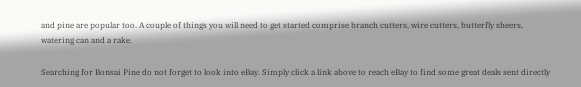and pine are popular too. A couple of things you will need to get started comprise branch cutters, wire cutters, butterfly sheers, watering can and a rake.

Searching for Bonsai Pine do not forget to look into eBay. Simply click a link above to reach eBay to find some great deals sent directly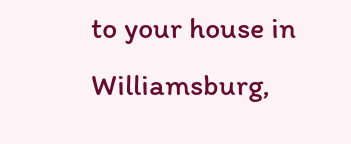to your house in Williamsburg,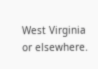West Virginia or elsewhere.